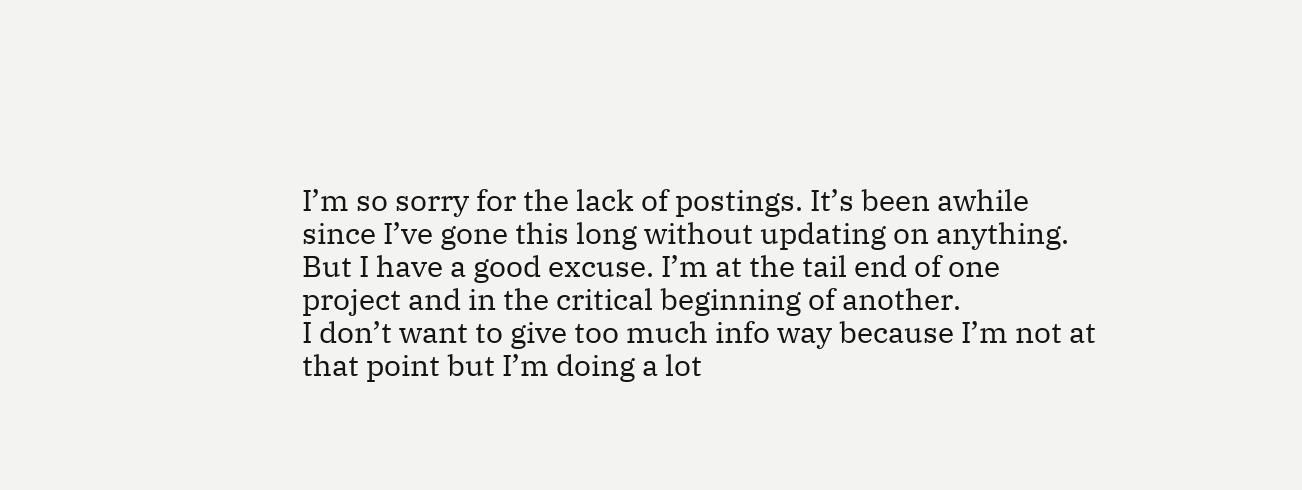I’m so sorry for the lack of postings. It’s been awhile since I’ve gone this long without updating on anything.
But I have a good excuse. I’m at the tail end of one project and in the critical beginning of another.
I don’t want to give too much info way because I’m not at that point but I’m doing a lot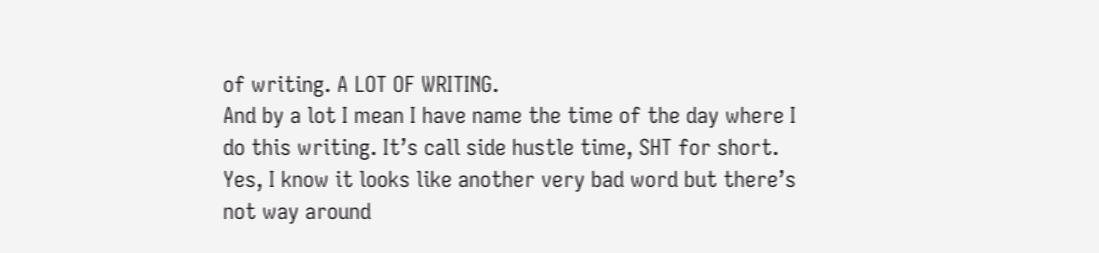of writing. A LOT OF WRITING.
And by a lot I mean I have name the time of the day where I do this writing. It’s call side hustle time, SHT for short. Yes, I know it looks like another very bad word but there’s not way around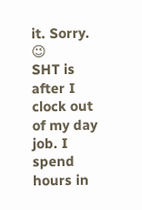it. Sorry. 😉
SHT is after I clock out of my day job. I spend hours in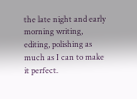the late night and early morning writing, editing, polishing as much as I can to make it perfect.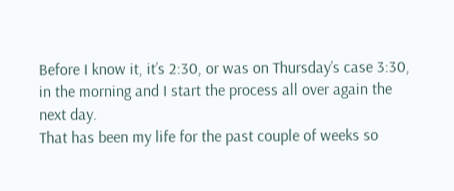Before I know it, it’s 2:30, or was on Thursday’s case 3:30, in the morning and I start the process all over again the next day.
That has been my life for the past couple of weeks so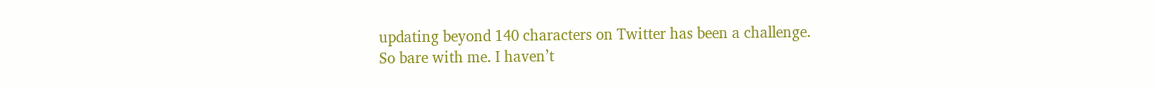updating beyond 140 characters on Twitter has been a challenge.
So bare with me. I haven’t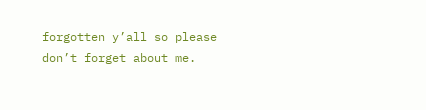forgotten y’all so please don’t forget about me.